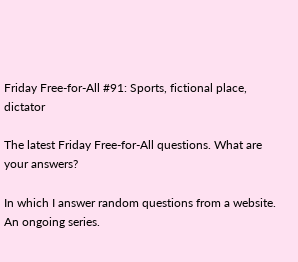Friday Free-for-All #91: Sports, fictional place, dictator

The latest Friday Free-for-All questions. What are your answers?

In which I answer random questions from a website. An ongoing series.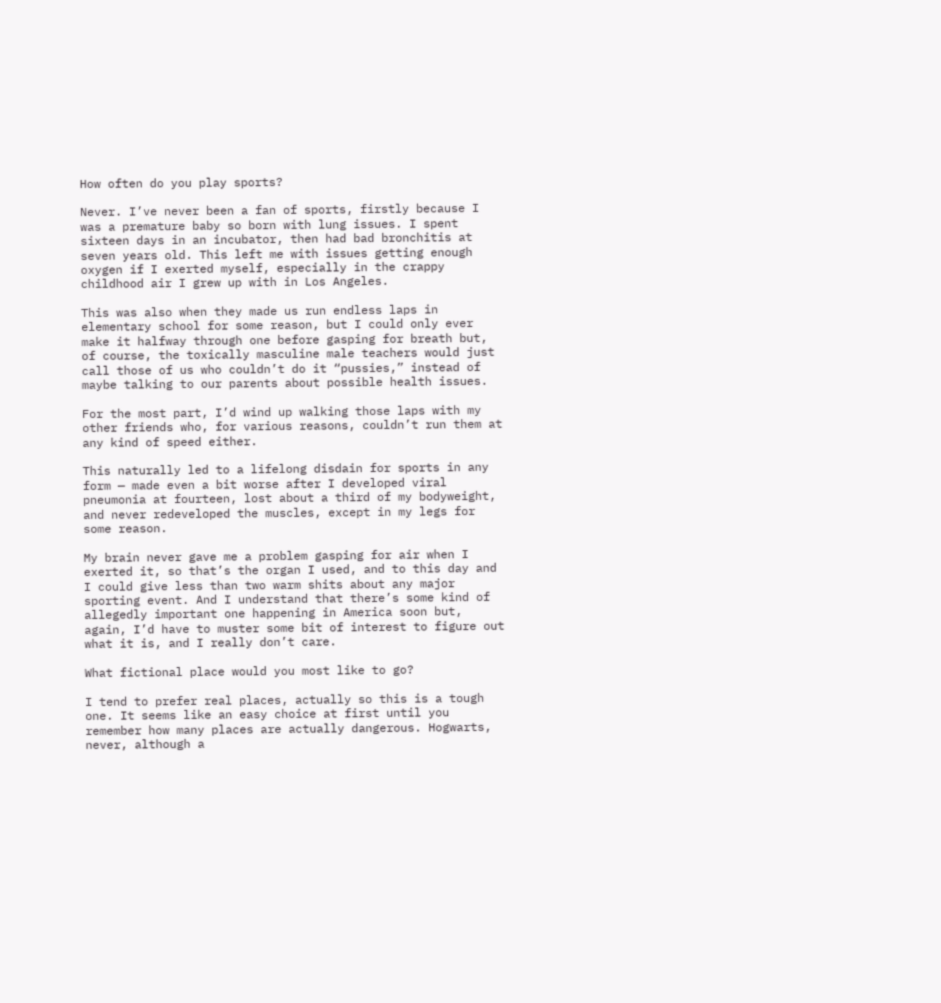How often do you play sports?

Never. I’ve never been a fan of sports, firstly because I was a premature baby so born with lung issues. I spent sixteen days in an incubator, then had bad bronchitis at seven years old. This left me with issues getting enough oxygen if I exerted myself, especially in the crappy childhood air I grew up with in Los Angeles.

This was also when they made us run endless laps in elementary school for some reason, but I could only ever make it halfway through one before gasping for breath but, of course, the toxically masculine male teachers would just call those of us who couldn’t do it “pussies,” instead of maybe talking to our parents about possible health issues.

For the most part, I’d wind up walking those laps with my other friends who, for various reasons, couldn’t run them at any kind of speed either.

This naturally led to a lifelong disdain for sports in any form — made even a bit worse after I developed viral pneumonia at fourteen, lost about a third of my bodyweight, and never redeveloped the muscles, except in my legs for some reason.

My brain never gave me a problem gasping for air when I exerted it, so that’s the organ I used, and to this day and I could give less than two warm shits about any major sporting event. And I understand that there’s some kind of allegedly important one happening in America soon but, again, I’d have to muster some bit of interest to figure out what it is, and I really don’t care.

What fictional place would you most like to go?

I tend to prefer real places, actually so this is a tough one. It seems like an easy choice at first until you remember how many places are actually dangerous. Hogwarts, never, although a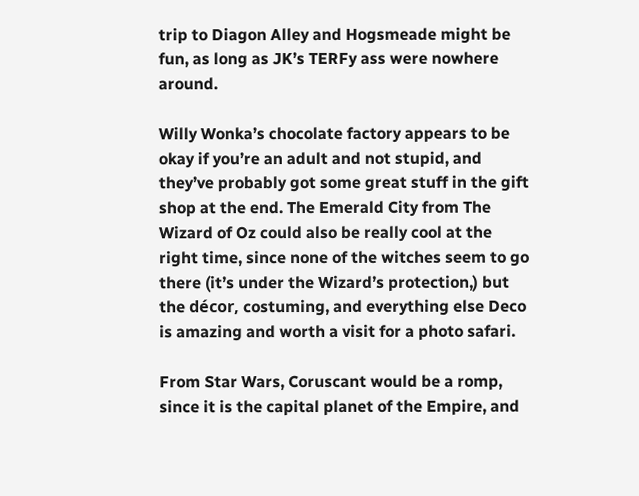trip to Diagon Alley and Hogsmeade might be fun, as long as JK’s TERFy ass were nowhere around.

Willy Wonka’s chocolate factory appears to be okay if you’re an adult and not stupid, and they’ve probably got some great stuff in the gift shop at the end. The Emerald City from The Wizard of Oz could also be really cool at the right time, since none of the witches seem to go there (it’s under the Wizard’s protection,) but the décor, costuming, and everything else Deco is amazing and worth a visit for a photo safari.

From Star Wars, Coruscant would be a romp, since it is the capital planet of the Empire, and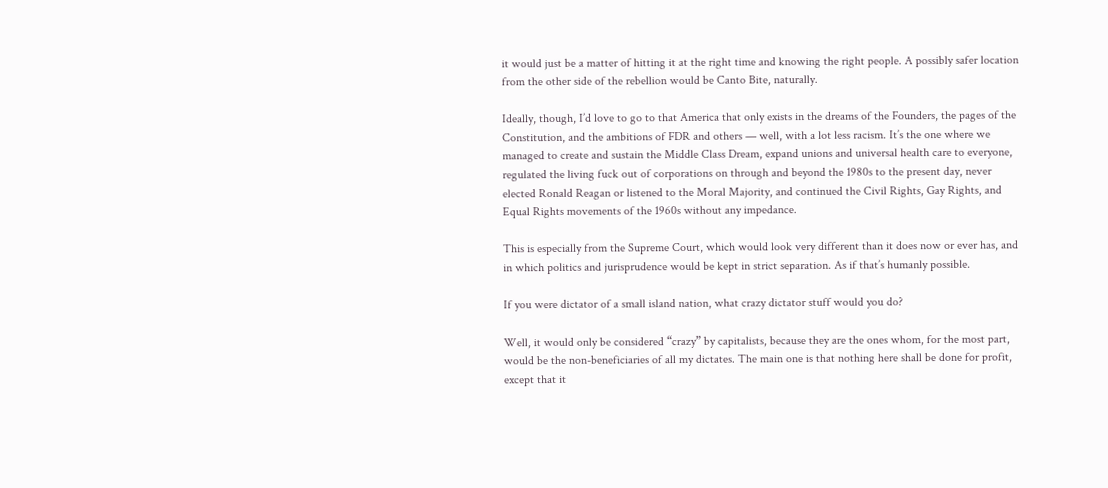it would just be a matter of hitting it at the right time and knowing the right people. A possibly safer location from the other side of the rebellion would be Canto Bite, naturally.

Ideally, though, I’d love to go to that America that only exists in the dreams of the Founders, the pages of the Constitution, and the ambitions of FDR and others — well, with a lot less racism. It’s the one where we managed to create and sustain the Middle Class Dream, expand unions and universal health care to everyone, regulated the living fuck out of corporations on through and beyond the 1980s to the present day, never elected Ronald Reagan or listened to the Moral Majority, and continued the Civil Rights, Gay Rights, and Equal Rights movements of the 1960s without any impedance.

This is especially from the Supreme Court, which would look very different than it does now or ever has, and in which politics and jurisprudence would be kept in strict separation. As if that’s humanly possible.

If you were dictator of a small island nation, what crazy dictator stuff would you do?

Well, it would only be considered “crazy” by capitalists, because they are the ones whom, for the most part, would be the non-beneficiaries of all my dictates. The main one is that nothing here shall be done for profit, except that it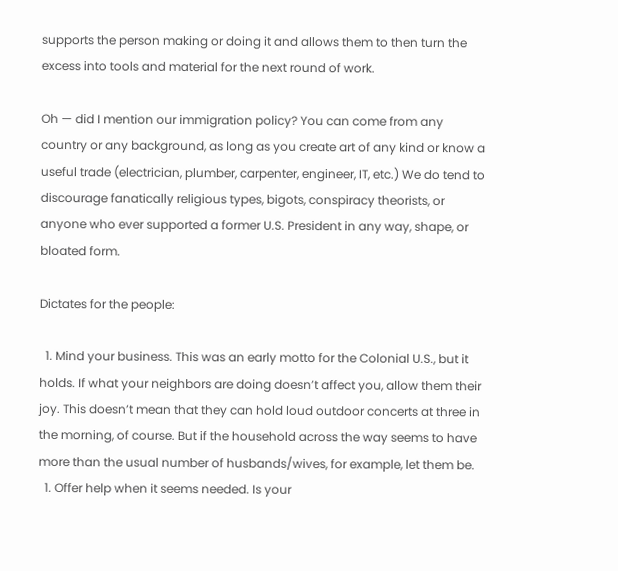supports the person making or doing it and allows them to then turn the excess into tools and material for the next round of work.

Oh — did I mention our immigration policy? You can come from any country or any background, as long as you create art of any kind or know a useful trade (electrician, plumber, carpenter, engineer, IT, etc.) We do tend to discourage fanatically religious types, bigots, conspiracy theorists, or anyone who ever supported a former U.S. President in any way, shape, or bloated form.

Dictates for the people:

  1. Mind your business. This was an early motto for the Colonial U.S., but it holds. If what your neighbors are doing doesn’t affect you, allow them their joy. This doesn’t mean that they can hold loud outdoor concerts at three in the morning, of course. But if the household across the way seems to have more than the usual number of husbands/wives, for example, let them be.
  1. Offer help when it seems needed. Is your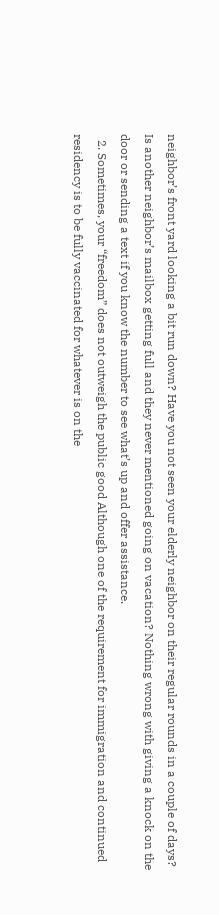neighbor’s front yard looking a bit run down? Have you not seen your elderly neighbor on their regular rounds in a couple of days? Is another neighbor’s mailbox getting full and they never mentioned going on vacation? Nothing wrong with giving a knock on the door or sending a text if you know the number to see what’s up and offer assistance.
  2. Sometimes, your “freedom” does not outweigh the public good Although one of the requirement for immigration and continued residency is to be fully vaccinated for whatever is on the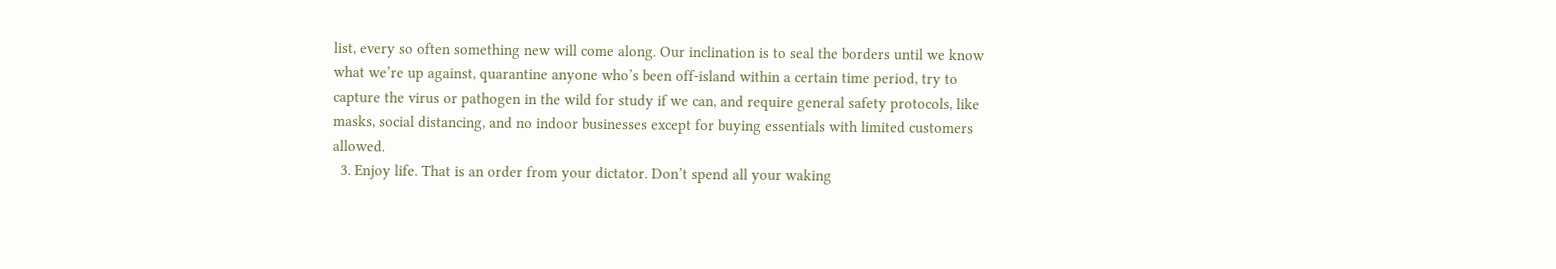list, every so often something new will come along. Our inclination is to seal the borders until we know what we’re up against, quarantine anyone who’s been off-island within a certain time period, try to capture the virus or pathogen in the wild for study if we can, and require general safety protocols, like masks, social distancing, and no indoor businesses except for buying essentials with limited customers allowed.
  3. Enjoy life. That is an order from your dictator. Don’t spend all your waking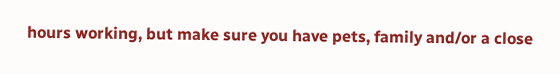hours working, but make sure you have pets, family and/or a close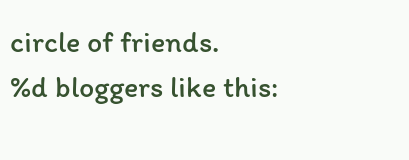circle of friends.
%d bloggers like this: